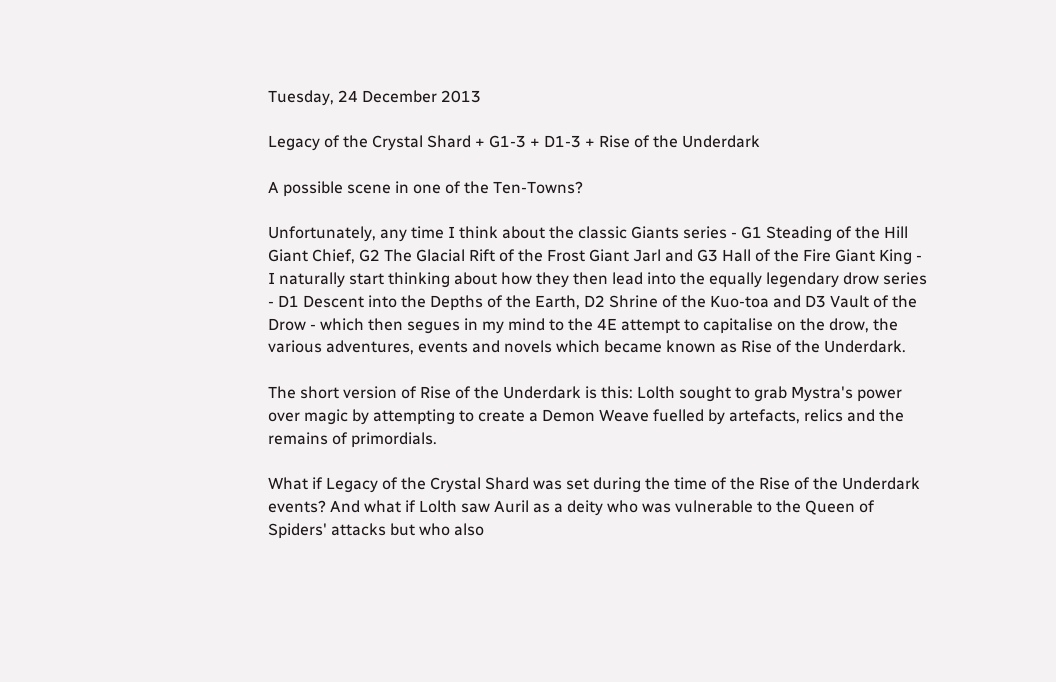Tuesday, 24 December 2013

Legacy of the Crystal Shard + G1-3 + D1-3 + Rise of the Underdark

A possible scene in one of the Ten-Towns?

Unfortunately, any time I think about the classic Giants series - G1 Steading of the Hill Giant Chief, G2 The Glacial Rift of the Frost Giant Jarl and G3 Hall of the Fire Giant King - I naturally start thinking about how they then lead into the equally legendary drow series - D1 Descent into the Depths of the Earth, D2 Shrine of the Kuo-toa and D3 Vault of the Drow - which then segues in my mind to the 4E attempt to capitalise on the drow, the various adventures, events and novels which became known as Rise of the Underdark.

The short version of Rise of the Underdark is this: Lolth sought to grab Mystra's power over magic by attempting to create a Demon Weave fuelled by artefacts, relics and the remains of primordials.

What if Legacy of the Crystal Shard was set during the time of the Rise of the Underdark events? And what if Lolth saw Auril as a deity who was vulnerable to the Queen of Spiders' attacks but who also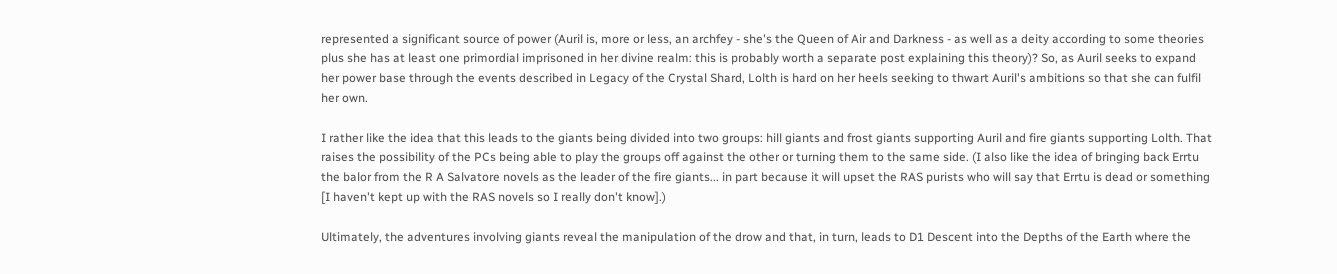represented a significant source of power (Auril is, more or less, an archfey - she's the Queen of Air and Darkness - as well as a deity according to some theories plus she has at least one primordial imprisoned in her divine realm: this is probably worth a separate post explaining this theory)? So, as Auril seeks to expand her power base through the events described in Legacy of the Crystal Shard, Lolth is hard on her heels seeking to thwart Auril's ambitions so that she can fulfil her own.

I rather like the idea that this leads to the giants being divided into two groups: hill giants and frost giants supporting Auril and fire giants supporting Lolth. That raises the possibility of the PCs being able to play the groups off against the other or turning them to the same side. (I also like the idea of bringing back Errtu the balor from the R A Salvatore novels as the leader of the fire giants... in part because it will upset the RAS purists who will say that Errtu is dead or something [I haven't kept up with the RAS novels so I really don't know].)

Ultimately, the adventures involving giants reveal the manipulation of the drow and that, in turn, leads to D1 Descent into the Depths of the Earth where the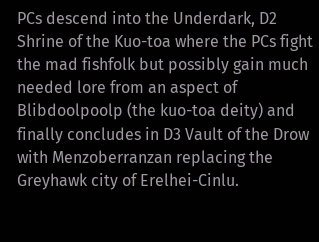PCs descend into the Underdark, D2 Shrine of the Kuo-toa where the PCs fight the mad fishfolk but possibly gain much needed lore from an aspect of Blibdoolpoolp (the kuo-toa deity) and finally concludes in D3 Vault of the Drow with Menzoberranzan replacing the Greyhawk city of Erelhei-Cinlu.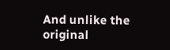And unlike the original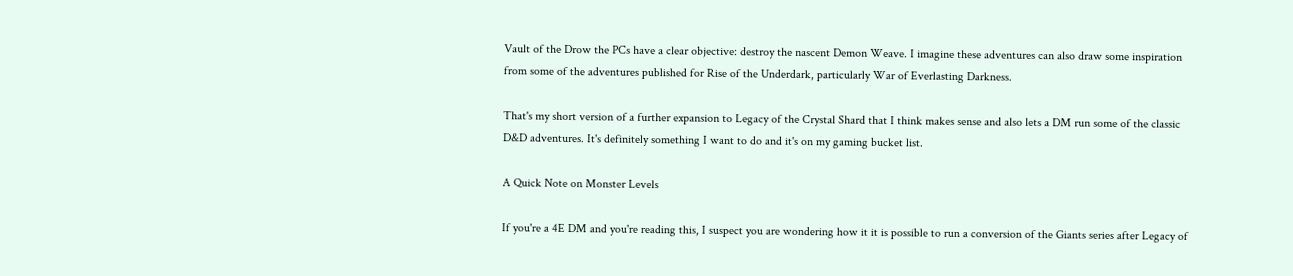Vault of the Drow the PCs have a clear objective: destroy the nascent Demon Weave. I imagine these adventures can also draw some inspiration from some of the adventures published for Rise of the Underdark, particularly War of Everlasting Darkness.

That's my short version of a further expansion to Legacy of the Crystal Shard that I think makes sense and also lets a DM run some of the classic D&D adventures. It's definitely something I want to do and it's on my gaming bucket list.

A Quick Note on Monster Levels

If you're a 4E DM and you're reading this, I suspect you are wondering how it it is possible to run a conversion of the Giants series after Legacy of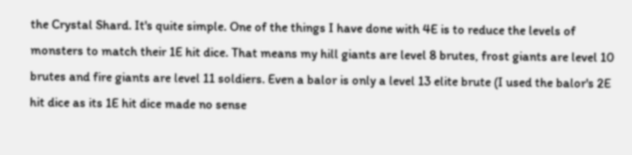the Crystal Shard. It's quite simple. One of the things I have done with 4E is to reduce the levels of monsters to match their 1E hit dice. That means my hill giants are level 8 brutes, frost giants are level 10 brutes and fire giants are level 11 soldiers. Even a balor is only a level 13 elite brute (I used the balor's 2E hit dice as its 1E hit dice made no sense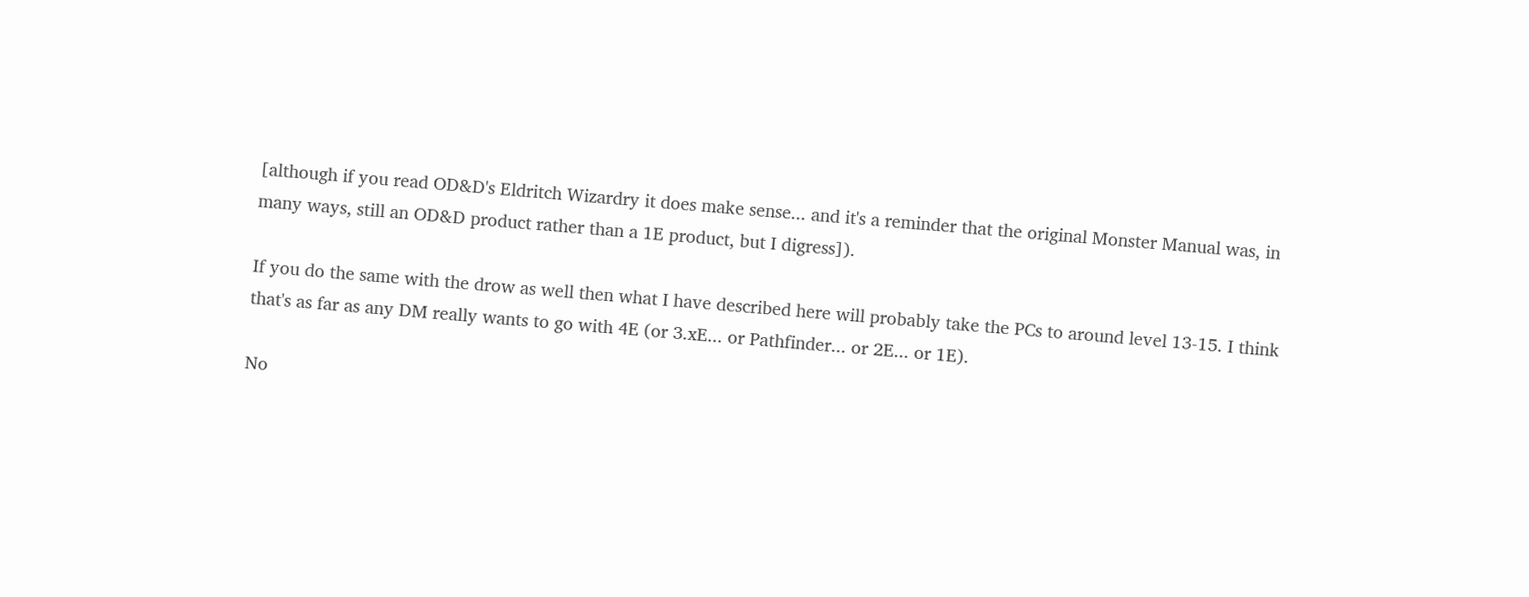[although if you read OD&D's Eldritch Wizardry it does make sense... and it's a reminder that the original Monster Manual was, in many ways, still an OD&D product rather than a 1E product, but I digress]).

If you do the same with the drow as well then what I have described here will probably take the PCs to around level 13-15. I think that's as far as any DM really wants to go with 4E (or 3.xE... or Pathfinder... or 2E... or 1E).

No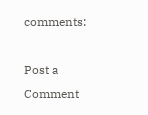comments:

Post a Comment